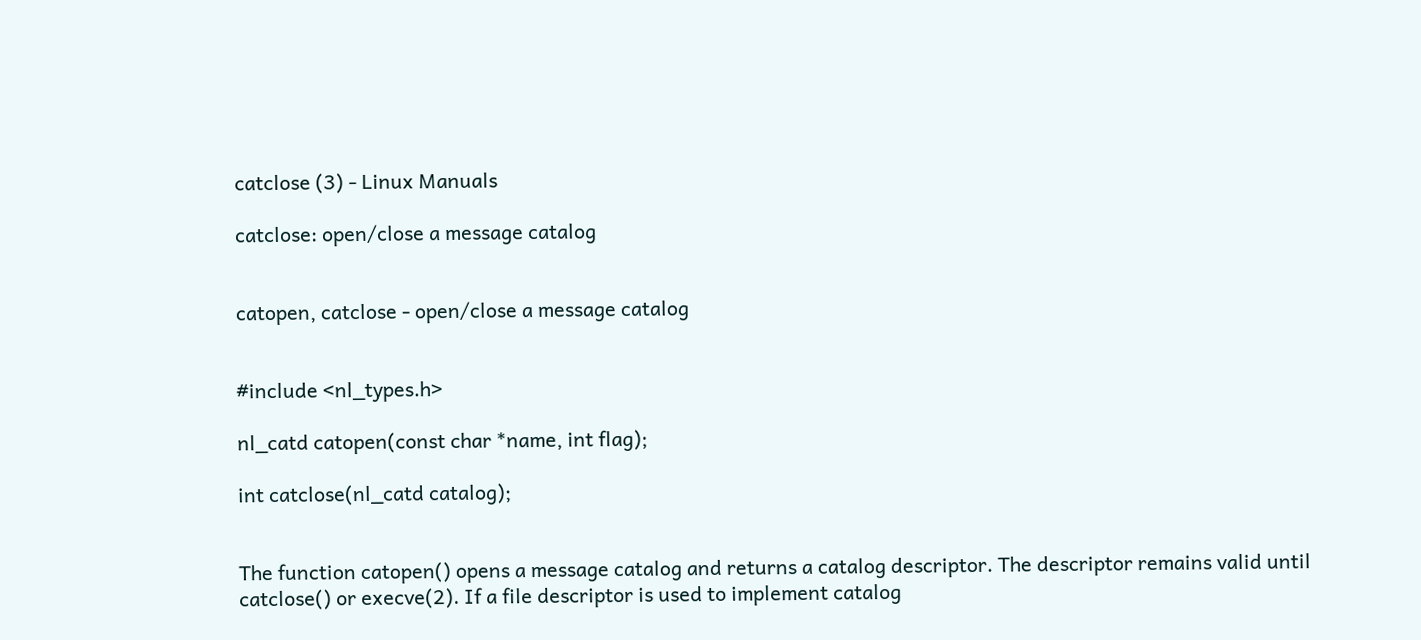catclose (3) - Linux Manuals

catclose: open/close a message catalog


catopen, catclose - open/close a message catalog


#include <nl_types.h>

nl_catd catopen(const char *name, int flag);

int catclose(nl_catd catalog);


The function catopen() opens a message catalog and returns a catalog descriptor. The descriptor remains valid until catclose() or execve(2). If a file descriptor is used to implement catalog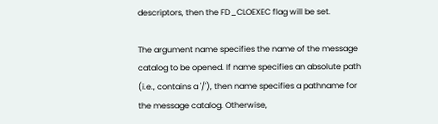descriptors, then the FD_CLOEXEC flag will be set.

The argument name specifies the name of the message catalog to be opened. If name specifies an absolute path (i.e., contains a '/'), then name specifies a pathname for the message catalog. Otherwise,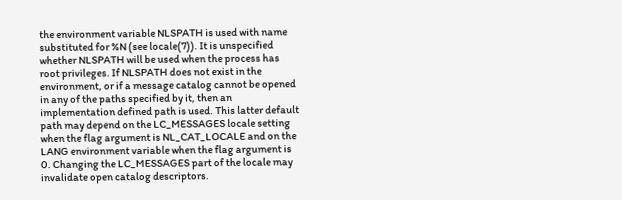the environment variable NLSPATH is used with name substituted for %N (see locale(7)). It is unspecified whether NLSPATH will be used when the process has root privileges. If NLSPATH does not exist in the environment, or if a message catalog cannot be opened in any of the paths specified by it, then an implementation defined path is used. This latter default path may depend on the LC_MESSAGES locale setting when the flag argument is NL_CAT_LOCALE and on the LANG environment variable when the flag argument is 0. Changing the LC_MESSAGES part of the locale may invalidate open catalog descriptors.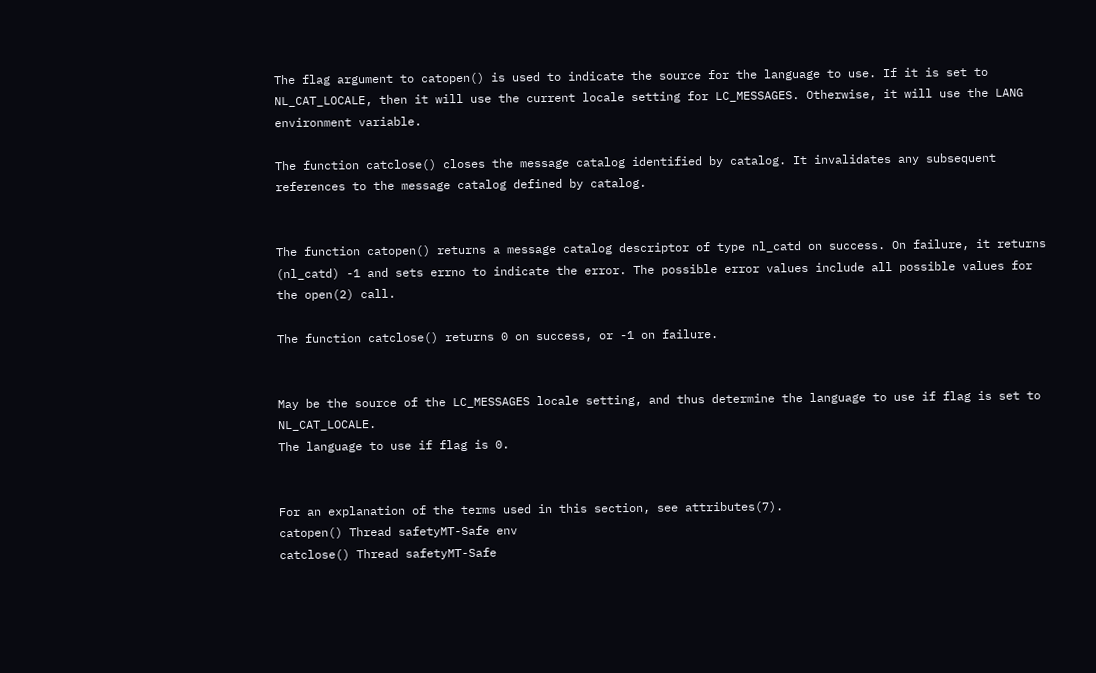The flag argument to catopen() is used to indicate the source for the language to use. If it is set to NL_CAT_LOCALE, then it will use the current locale setting for LC_MESSAGES. Otherwise, it will use the LANG environment variable.

The function catclose() closes the message catalog identified by catalog. It invalidates any subsequent references to the message catalog defined by catalog.


The function catopen() returns a message catalog descriptor of type nl_catd on success. On failure, it returns (nl_catd) -1 and sets errno to indicate the error. The possible error values include all possible values for the open(2) call.

The function catclose() returns 0 on success, or -1 on failure.


May be the source of the LC_MESSAGES locale setting, and thus determine the language to use if flag is set to NL_CAT_LOCALE.
The language to use if flag is 0.


For an explanation of the terms used in this section, see attributes(7).
catopen() Thread safetyMT-Safe env
catclose() Thread safetyMT-Safe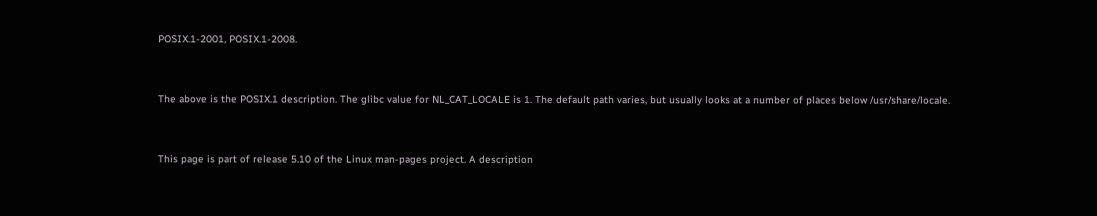POSIX.1-2001, POSIX.1-2008.


The above is the POSIX.1 description. The glibc value for NL_CAT_LOCALE is 1. The default path varies, but usually looks at a number of places below /usr/share/locale.


This page is part of release 5.10 of the Linux man-pages project. A description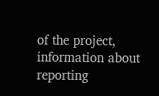of the project, information about reporting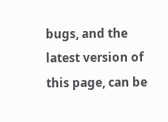bugs, and the latest version of this page, can be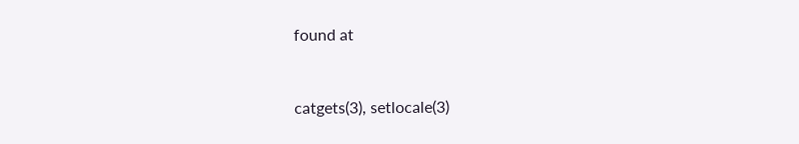found at


catgets(3), setlocale(3)